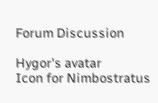Forum Discussion

Hygor's avatar
Icon for Nimbostratus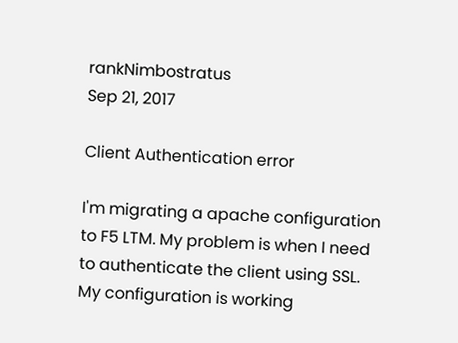rankNimbostratus
Sep 21, 2017

Client Authentication error

I'm migrating a apache configuration to F5 LTM. My problem is when I need to authenticate the client using SSL. My configuration is working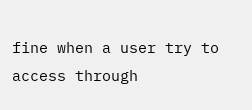fine when a user try to access through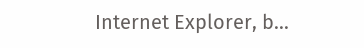Internet Explorer, b...